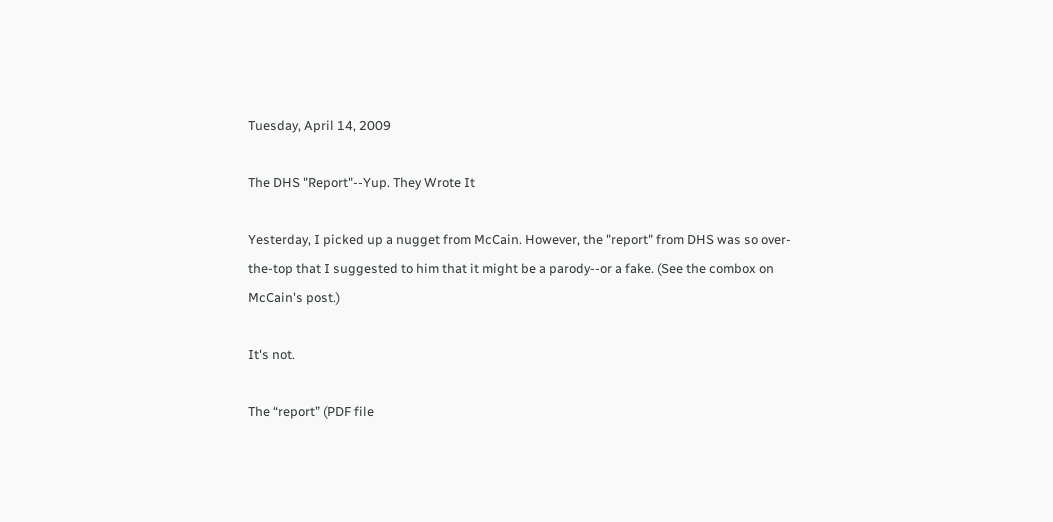Tuesday, April 14, 2009

The DHS "Report"--Yup. They Wrote It

Yesterday, I picked up a nugget from McCain. However, the "report" from DHS was so over-the-top that I suggested to him that it might be a parody--or a fake. (See the combox on McCain's post.)

It's not.

The “report” (PDF file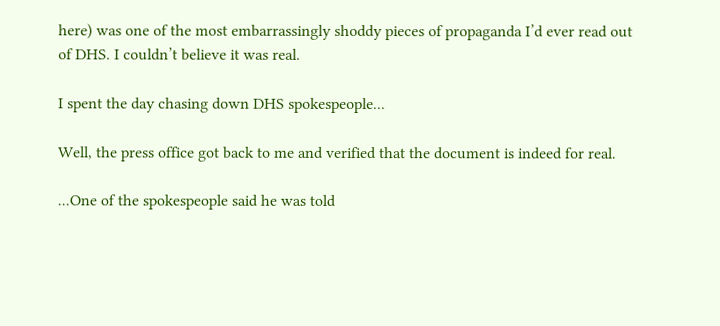here) was one of the most embarrassingly shoddy pieces of propaganda I’d ever read out of DHS. I couldn’t believe it was real.

I spent the day chasing down DHS spokespeople...

Well, the press office got back to me and verified that the document is indeed for real.

...One of the spokespeople said he was told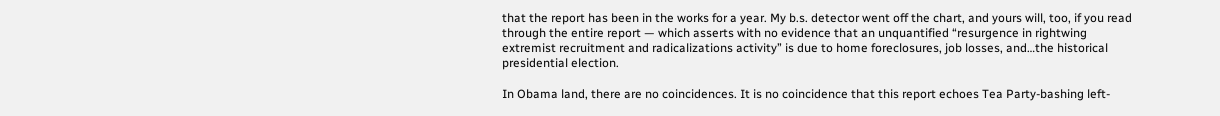that the report has been in the works for a year. My b.s. detector went off the chart, and yours will, too, if you read through the entire report — which asserts with no evidence that an unquantified “resurgence in rightwing extremist recruitment and radicalizations activity” is due to home foreclosures, job losses, and…the historical presidential election.

In Obama land, there are no coincidences. It is no coincidence that this report echoes Tea Party-bashing left-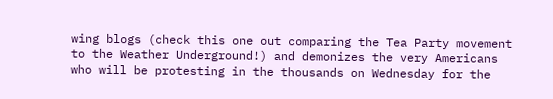wing blogs (check this one out comparing the Tea Party movement to the Weather Underground!) and demonizes the very Americans who will be protesting in the thousands on Wednesday for the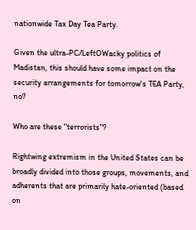nationwide Tax Day Tea Party.

Given the ultra-PC/LeftOWacky politics of Madistan, this should have some impact on the security arrangements for tomorrow's TEA Party, no?

Who are these "terrorists"?

Rightwing extremism in the United States can be broadly divided into those groups, movements, and adherents that are primarily hate-oriented (based on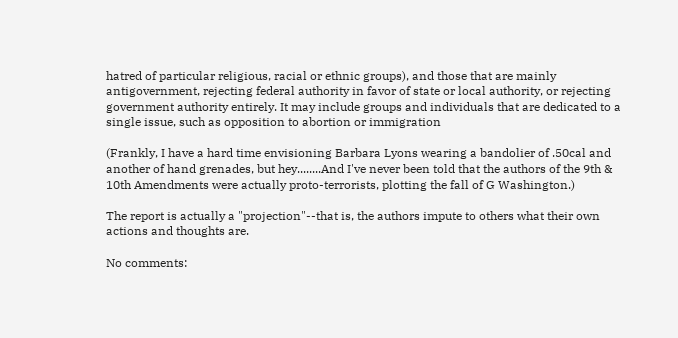hatred of particular religious, racial or ethnic groups), and those that are mainly antigovernment, rejecting federal authority in favor of state or local authority, or rejecting government authority entirely. It may include groups and individuals that are dedicated to a single issue, such as opposition to abortion or immigration

(Frankly, I have a hard time envisioning Barbara Lyons wearing a bandolier of .50cal and another of hand grenades, but hey........And I've never been told that the authors of the 9th & 10th Amendments were actually proto-terrorists, plotting the fall of G Washington.)

The report is actually a "projection"--that is, the authors impute to others what their own actions and thoughts are.

No comments: